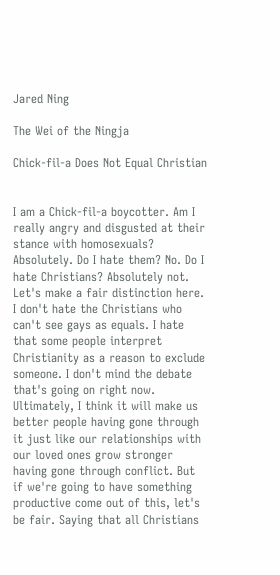Jared Ning

The Wei of the Ningja

Chick-fil-a Does Not Equal Christian


I am a Chick-fil-a boycotter. Am I really angry and disgusted at their stance with homosexuals? Absolutely. Do I hate them? No. Do I hate Christians? Absolutely not. Let's make a fair distinction here. I don't hate the Christians who can't see gays as equals. I hate that some people interpret Christianity as a reason to exclude someone. I don't mind the debate that's going on right now. Ultimately, I think it will make us better people having gone through it just like our relationships with our loved ones grow stronger having gone through conflict. But if we're going to have something productive come out of this, let's be fair. Saying that all Christians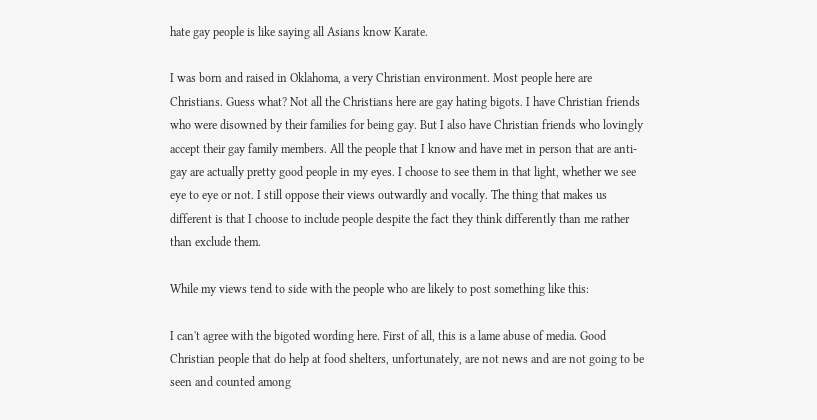hate gay people is like saying all Asians know Karate.

I was born and raised in Oklahoma, a very Christian environment. Most people here are Christians. Guess what? Not all the Christians here are gay hating bigots. I have Christian friends who were disowned by their families for being gay. But I also have Christian friends who lovingly accept their gay family members. All the people that I know and have met in person that are anti-gay are actually pretty good people in my eyes. I choose to see them in that light, whether we see eye to eye or not. I still oppose their views outwardly and vocally. The thing that makes us different is that I choose to include people despite the fact they think differently than me rather than exclude them.

While my views tend to side with the people who are likely to post something like this:

I can't agree with the bigoted wording here. First of all, this is a lame abuse of media. Good Christian people that do help at food shelters, unfortunately, are not news and are not going to be seen and counted among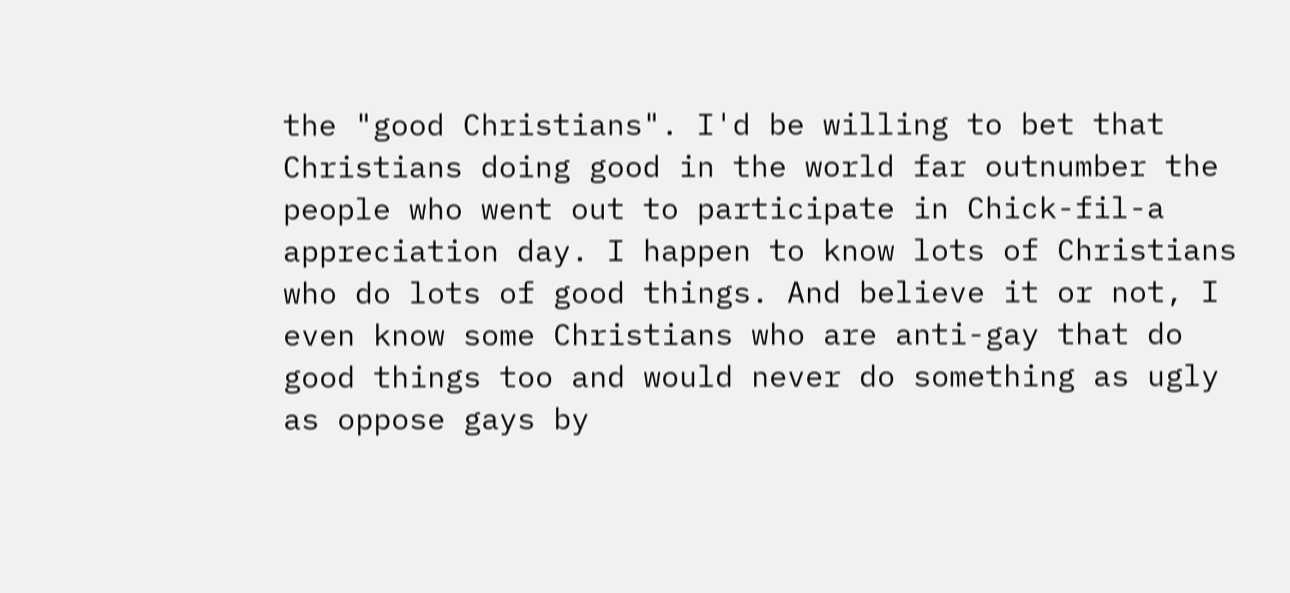the "good Christians". I'd be willing to bet that Christians doing good in the world far outnumber the people who went out to participate in Chick-fil-a appreciation day. I happen to know lots of Christians who do lots of good things. And believe it or not, I even know some Christians who are anti-gay that do good things too and would never do something as ugly as oppose gays by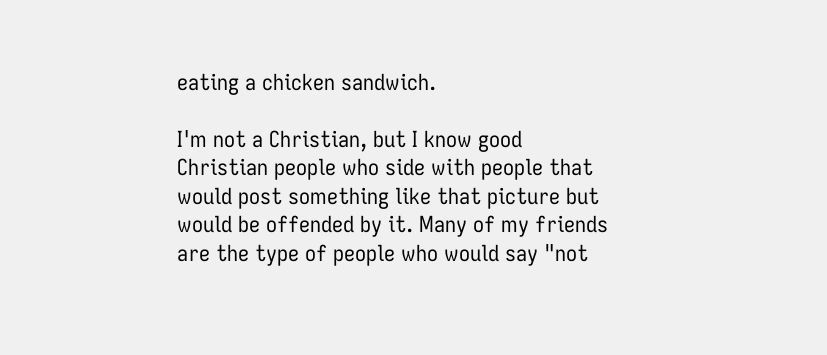eating a chicken sandwich.

I'm not a Christian, but I know good Christian people who side with people that would post something like that picture but would be offended by it. Many of my friends are the type of people who would say "not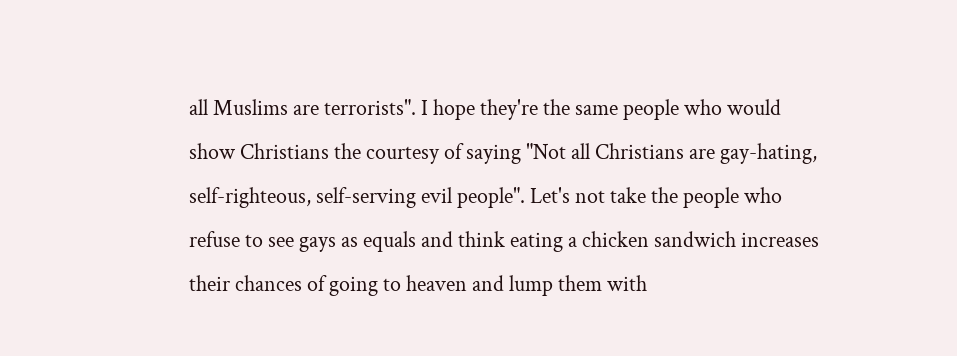all Muslims are terrorists". I hope they're the same people who would show Christians the courtesy of saying "Not all Christians are gay-hating, self-righteous, self-serving evil people". Let's not take the people who refuse to see gays as equals and think eating a chicken sandwich increases their chances of going to heaven and lump them with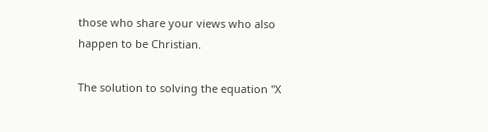those who share your views who also happen to be Christian.

The solution to solving the equation "X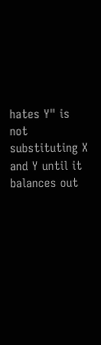hates Y" is not substituting X and Y until it balances out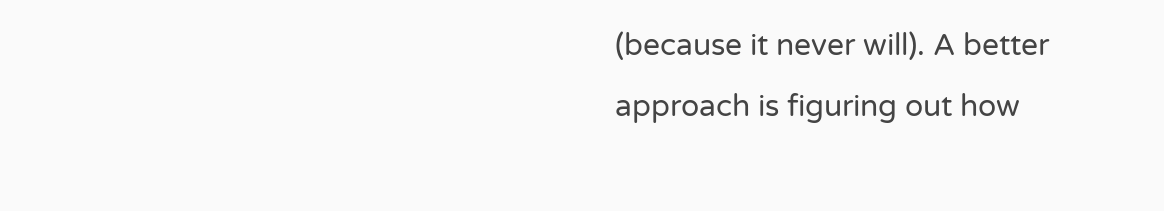(because it never will). A better approach is figuring out how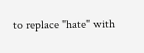to replace "hate" with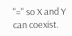"=" so X and Y can coexist.